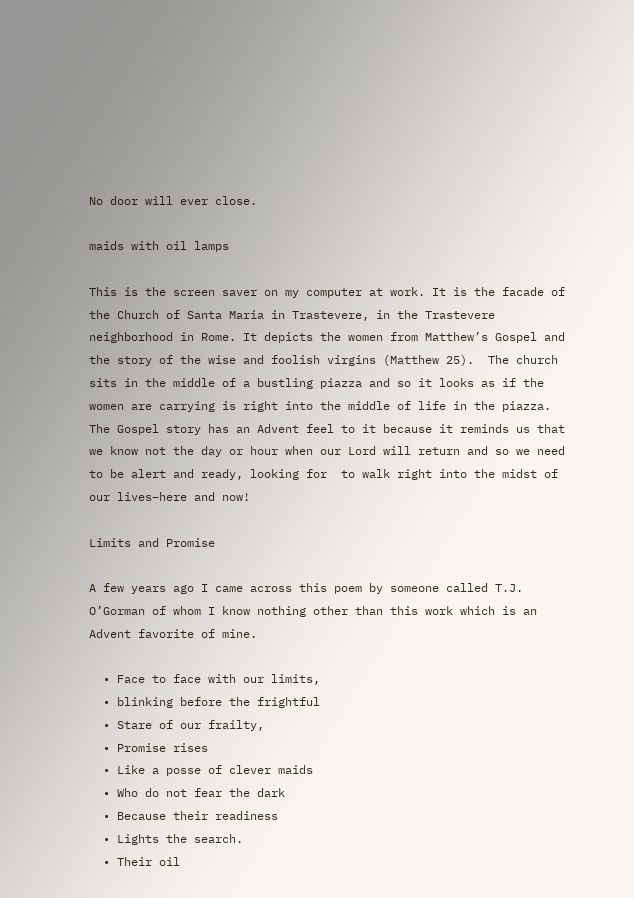No door will ever close.

maids with oil lamps

This is the screen saver on my computer at work. It is the facade of the Church of Santa Maria in Trastevere, in the Trastevere neighborhood in Rome. It depicts the women from Matthew’s Gospel and the story of the wise and foolish virgins (Matthew 25).  The church sits in the middle of a bustling piazza and so it looks as if the women are carrying is right into the middle of life in the piazza. The Gospel story has an Advent feel to it because it reminds us that we know not the day or hour when our Lord will return and so we need to be alert and ready, looking for  to walk right into the midst of our lives–here and now!

Limits and Promise

A few years ago I came across this poem by someone called T.J. O’Gorman of whom I know nothing other than this work which is an Advent favorite of mine.

  • Face to face with our limits,
  • blinking before the frightful
  • Stare of our frailty,
  • Promise rises
  • Like a posse of clever maids
  • Who do not fear the dark
  • Because their readiness
  • Lights the search.
  • Their oil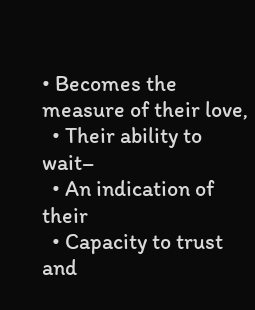• Becomes the measure of their love,
  • Their ability to wait–
  • An indication of their
  • Capacity to trust and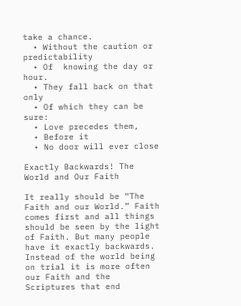take a chance.
  • Without the caution or predictability
  • Of  knowing the day or hour.
  • They fall back on that only
  • Of which they can be sure:
  • Love precedes them,
  • Before it
  • No door will ever close

Exactly Backwards! The World and Our Faith

It really should be “The Faith and our World.” Faith comes first and all things should be seen by the light of Faith. But many people have it exactly backwards. Instead of the world being on trial it is more often our Faith and the Scriptures that end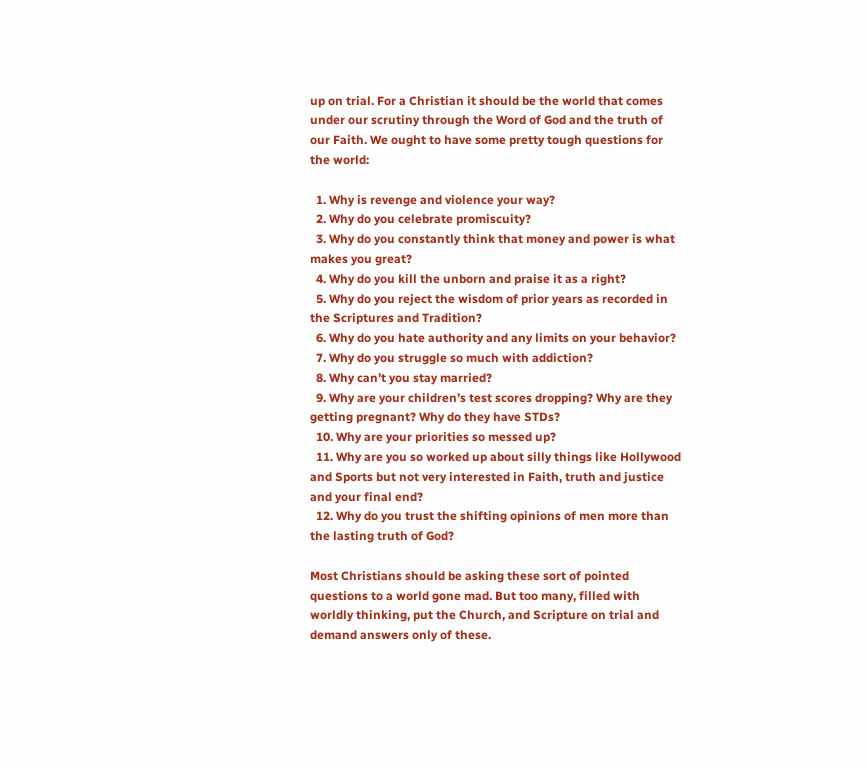up on trial. For a Christian it should be the world that comes under our scrutiny through the Word of God and the truth of our Faith. We ought to have some pretty tough questions for the world:

  1. Why is revenge and violence your way?
  2. Why do you celebrate promiscuity?
  3. Why do you constantly think that money and power is what makes you great?
  4. Why do you kill the unborn and praise it as a right?
  5. Why do you reject the wisdom of prior years as recorded in the Scriptures and Tradition?
  6. Why do you hate authority and any limits on your behavior?
  7. Why do you struggle so much with addiction?
  8. Why can’t you stay married?
  9. Why are your children’s test scores dropping? Why are they getting pregnant? Why do they have STDs?
  10. Why are your priorities so messed up?
  11. Why are you so worked up about silly things like Hollywood and Sports but not very interested in Faith, truth and justice and your final end?
  12. Why do you trust the shifting opinions of men more than the lasting truth of God?

Most Christians should be asking these sort of pointed questions to a world gone mad. But too many, filled with worldly thinking, put the Church, and Scripture on trial and demand answers only of these.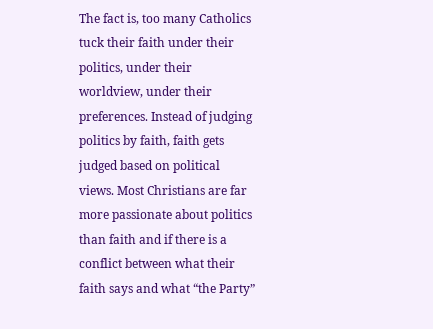The fact is, too many Catholics tuck their faith under their politics, under their worldview, under their preferences. Instead of judging politics by faith, faith gets judged based on political views. Most Christians are far more passionate about politics than faith and if there is a conflict between what their faith says and what “the Party”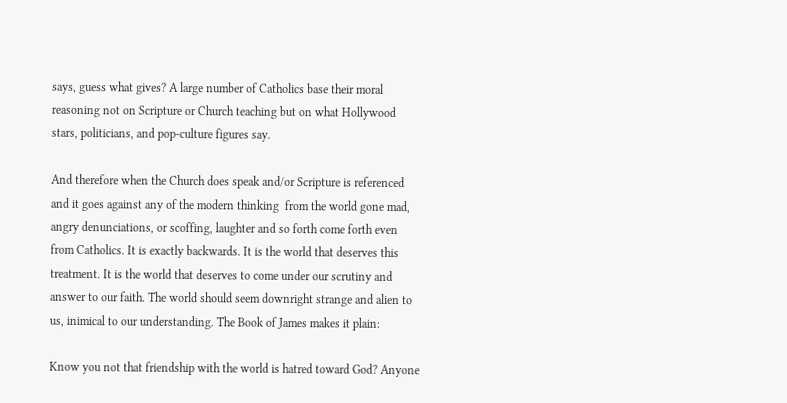says, guess what gives? A large number of Catholics base their moral reasoning not on Scripture or Church teaching but on what Hollywood stars, politicians, and pop-culture figures say.

And therefore when the Church does speak and/or Scripture is referenced and it goes against any of the modern thinking  from the world gone mad, angry denunciations, or scoffing, laughter and so forth come forth even from Catholics. It is exactly backwards. It is the world that deserves this treatment. It is the world that deserves to come under our scrutiny and answer to our faith. The world should seem downright strange and alien to us, inimical to our understanding. The Book of James makes it plain:

Know you not that friendship with the world is hatred toward God? Anyone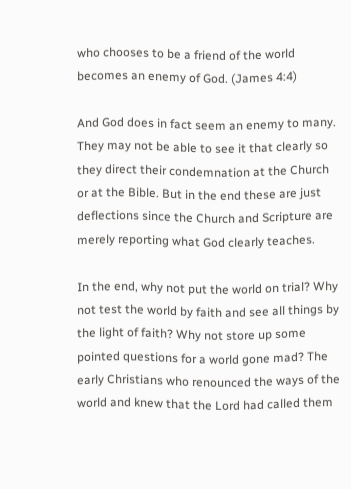who chooses to be a friend of the world becomes an enemy of God. (James 4:4)

And God does in fact seem an enemy to many. They may not be able to see it that clearly so they direct their condemnation at the Church or at the Bible. But in the end these are just deflections since the Church and Scripture are merely reporting what God clearly teaches.

In the end, why not put the world on trial? Why not test the world by faith and see all things by the light of faith? Why not store up some pointed questions for a world gone mad? The early Christians who renounced the ways of the world and knew that the Lord had called them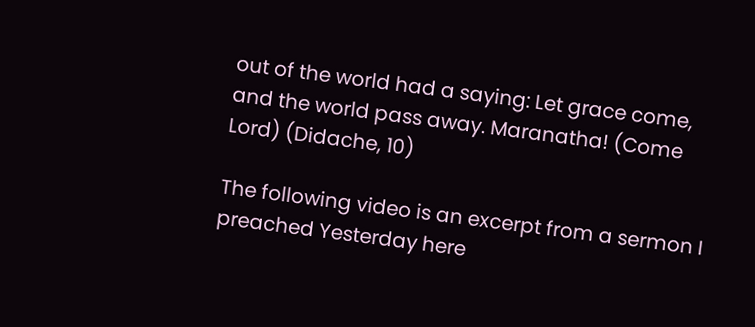out of the world had a saying: Let grace come, and the world pass away. Maranatha! (Come Lord) (Didache, 10)

The following video is an excerpt from a sermon I preached Yesterday here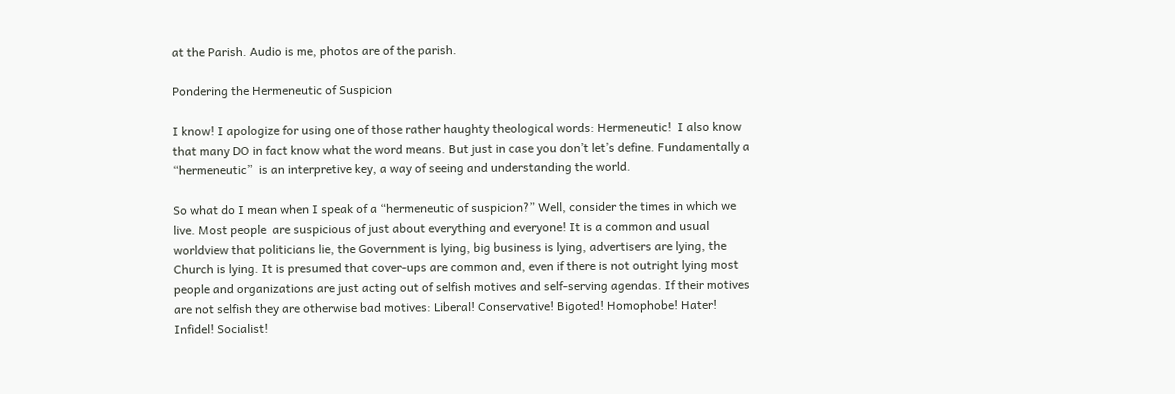at the Parish. Audio is me, photos are of the parish.

Pondering the Hermeneutic of Suspicion

I know! I apologize for using one of those rather haughty theological words: Hermeneutic!  I also know that many DO in fact know what the word means. But just in case you don’t let’s define. Fundamentally a “hermeneutic”  is an interpretive key, a way of seeing and understanding the world.

So what do I mean when I speak of a “hermeneutic of suspicion?” Well, consider the times in which we live. Most people  are suspicious of just about everything and everyone! It is a common and usual worldview that politicians lie, the Government is lying, big business is lying, advertisers are lying, the Church is lying. It is presumed that cover-ups are common and, even if there is not outright lying most people and organizations are just acting out of selfish motives and self-serving agendas. If their motives are not selfish they are otherwise bad motives: Liberal! Conservative! Bigoted! Homophobe! Hater! Infidel! Socialist!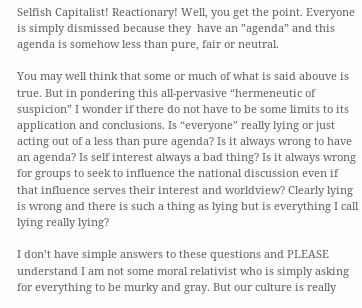Selfish Capitalist! Reactionary! Well, you get the point. Everyone is simply dismissed because they  have an ”agenda” and this agenda is somehow less than pure, fair or neutral.

You may well think that some or much of what is said abouve is true. But in pondering this all-pervasive “hermeneutic of suspicion” I wonder if there do not have to be some limits to its application and conclusions. Is “everyone” really lying or just acting out of a less than pure agenda? Is it always wrong to have an agenda? Is self interest always a bad thing? Is it always wrong for groups to seek to influence the national discussion even if that influence serves their interest and worldview? Clearly lying is wrong and there is such a thing as lying but is everything I call lying really lying?

I don’t have simple answers to these questions and PLEASE understand I am not some moral relativist who is simply asking for everything to be murky and gray. But our culture is really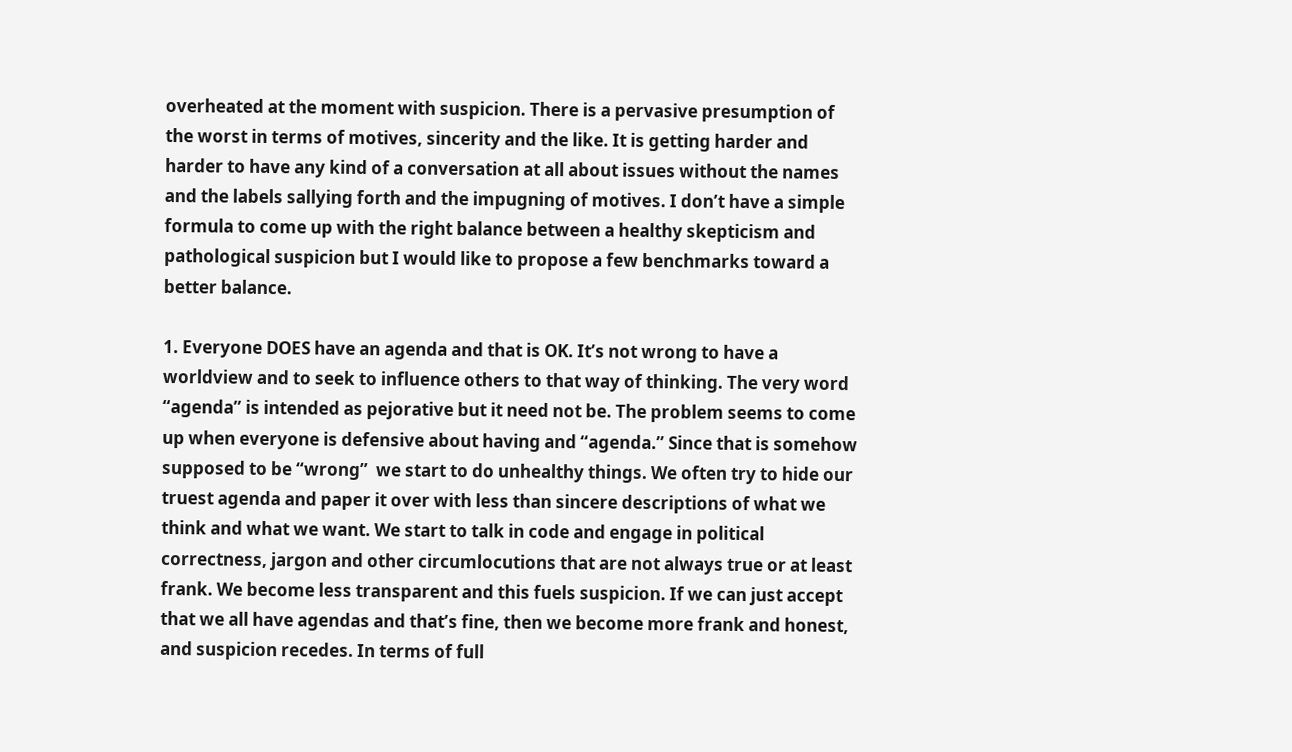overheated at the moment with suspicion. There is a pervasive presumption of the worst in terms of motives, sincerity and the like. It is getting harder and harder to have any kind of a conversation at all about issues without the names and the labels sallying forth and the impugning of motives. I don’t have a simple formula to come up with the right balance between a healthy skepticism and pathological suspicion but I would like to propose a few benchmarks toward a better balance.

1. Everyone DOES have an agenda and that is OK. It’s not wrong to have a worldview and to seek to influence others to that way of thinking. The very word “agenda” is intended as pejorative but it need not be. The problem seems to come up when everyone is defensive about having and “agenda.” Since that is somehow supposed to be “wrong”  we start to do unhealthy things. We often try to hide our truest agenda and paper it over with less than sincere descriptions of what we think and what we want. We start to talk in code and engage in political correctness, jargon and other circumlocutions that are not always true or at least frank. We become less transparent and this fuels suspicion. If we can just accept that we all have agendas and that’s fine, then we become more frank and honest, and suspicion recedes. In terms of full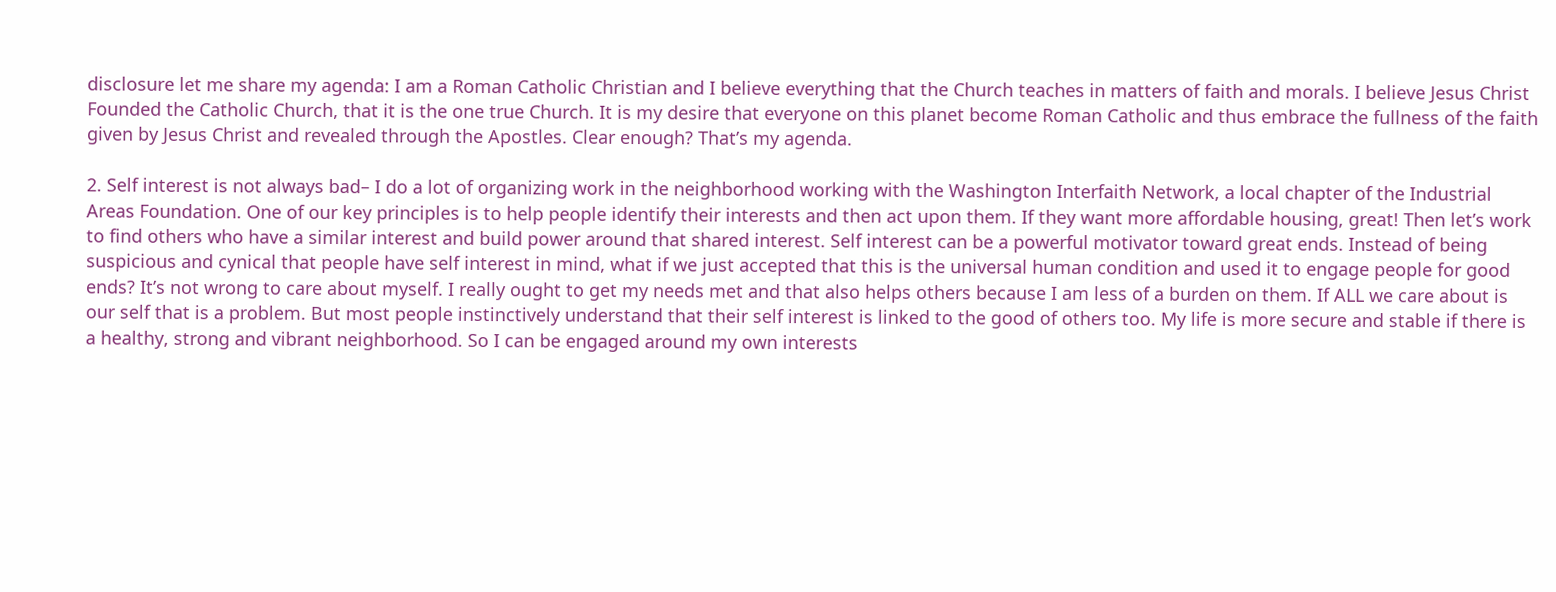disclosure let me share my agenda: I am a Roman Catholic Christian and I believe everything that the Church teaches in matters of faith and morals. I believe Jesus Christ Founded the Catholic Church, that it is the one true Church. It is my desire that everyone on this planet become Roman Catholic and thus embrace the fullness of the faith given by Jesus Christ and revealed through the Apostles. Clear enough? That’s my agenda.

2. Self interest is not always bad– I do a lot of organizing work in the neighborhood working with the Washington Interfaith Network, a local chapter of the Industrial Areas Foundation. One of our key principles is to help people identify their interests and then act upon them. If they want more affordable housing, great! Then let’s work to find others who have a similar interest and build power around that shared interest. Self interest can be a powerful motivator toward great ends. Instead of being suspicious and cynical that people have self interest in mind, what if we just accepted that this is the universal human condition and used it to engage people for good ends? It’s not wrong to care about myself. I really ought to get my needs met and that also helps others because I am less of a burden on them. If ALL we care about is our self that is a problem. But most people instinctively understand that their self interest is linked to the good of others too. My life is more secure and stable if there is a healthy, strong and vibrant neighborhood. So I can be engaged around my own interests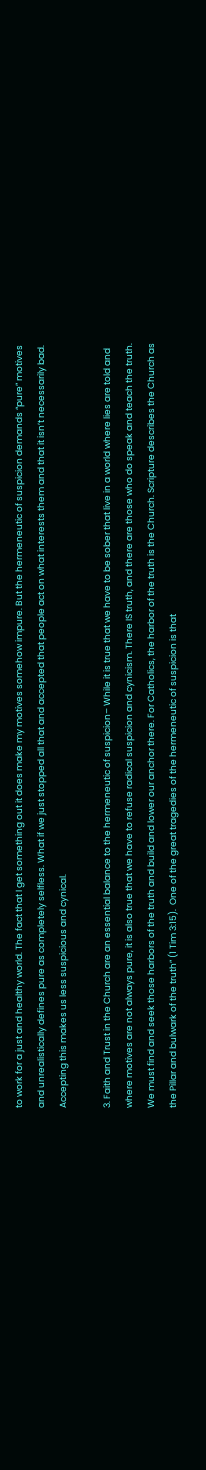to work for a just and healthy world. The fact that I get something out it does make my motives somehow impure. But the hermeneutic of suspicion demands “pure” motives and unrealistically defines pure as completely selfless. What if we just stopped all that and accepted that people act on what interests them and that it isn’t necessarily bad. Accepting this makes us less suspicious and cynical.

3. Faith and Trust in the Church are an essential balance to the hermeneutic of suspicion– While it is true that we have to be sober that live in a world where lies are told and where motives are not always pure, it is also true that we have to refuse radical suspicion and cynicism. There IS truth, and there are those who do speak and teach the truth. We must find and seek those harbors of the truth and build and lower our anchor there. For Catholics, the harbor of the truth is the Church. Scripture describes the Church as the Pillar and bulwark of the truth” (1 Tim 3:15).  One of the great tragedies of the hermeneutic of suspicion is that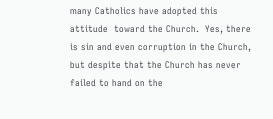many Catholics have adopted this attitude  toward the Church.  Yes, there is sin and even corruption in the Church, but despite that the Church has never failed to hand on the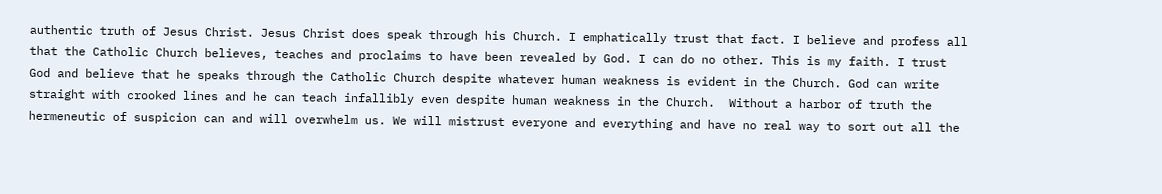authentic truth of Jesus Christ. Jesus Christ does speak through his Church. I emphatically trust that fact. I believe and profess all that the Catholic Church believes, teaches and proclaims to have been revealed by God. I can do no other. This is my faith. I trust God and believe that he speaks through the Catholic Church despite whatever human weakness is evident in the Church. God can write straight with crooked lines and he can teach infallibly even despite human weakness in the Church.  Without a harbor of truth the hermeneutic of suspicion can and will overwhelm us. We will mistrust everyone and everything and have no real way to sort out all the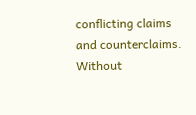conflicting claims and counterclaims. Without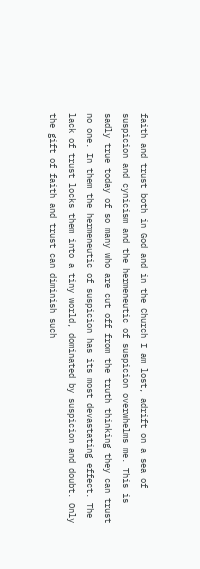faith and trust both in God and in the Church I am lost, adrift on a sea of suspicion and cynicism and the hermeneutic of suspicion overwhelms me. This is sadly true today of so many who are cut off from the truth thinking they can trust no one. In them the hermeneutic of suspicion has its most devastating effect. The lack of trust locks them into a tiny world, dominated by suspicion and doubt. Only the gift of faith and trust can diminish such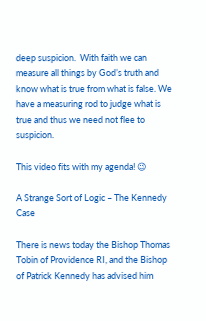deep suspicion.  With faith we can measure all things by God’s truth and know what is true from what is false. We have a measuring rod to judge what is true and thus we need not flee to suspicion.

This video fits with my agenda! 😉

A Strange Sort of Logic – The Kennedy Case

There is news today the Bishop Thomas Tobin of Providence RI, and the Bishop of Patrick Kennedy has advised him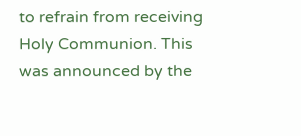to refrain from receiving Holy Communion. This was announced by the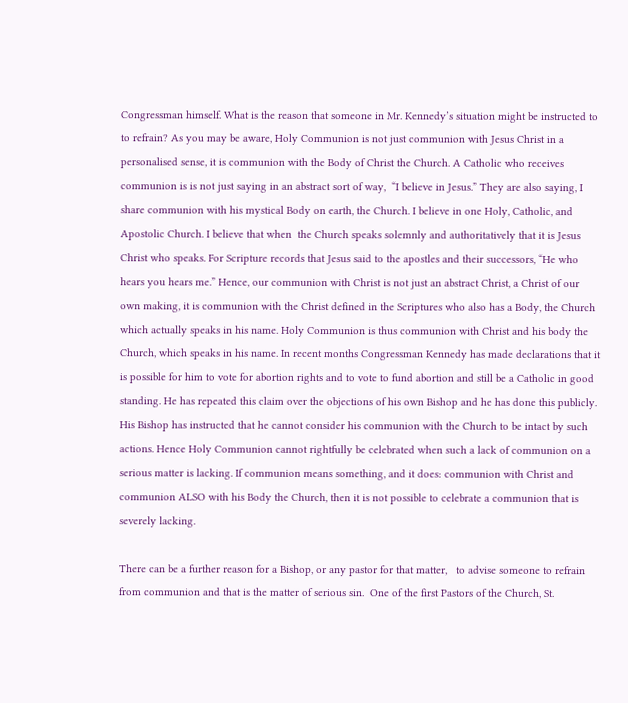Congressman himself. What is the reason that someone in Mr. Kennedy’s situation might be instructed to to refrain? As you may be aware, Holy Communion is not just communion with Jesus Christ in a personalised sense, it is communion with the Body of Christ the Church. A Catholic who receives communion is is not just saying in an abstract sort of way,  “I believe in Jesus.” They are also saying, I share communion with his mystical Body on earth, the Church. I believe in one Holy, Catholic, and Apostolic Church. I believe that when  the Church speaks solemnly and authoritatively that it is Jesus Christ who speaks. For Scripture records that Jesus said to the apostles and their successors, “He who hears you hears me.” Hence, our communion with Christ is not just an abstract Christ, a Christ of our own making, it is communion with the Christ defined in the Scriptures who also has a Body, the Church which actually speaks in his name. Holy Communion is thus communion with Christ and his body the Church, which speaks in his name. In recent months Congressman Kennedy has made declarations that it is possible for him to vote for abortion rights and to vote to fund abortion and still be a Catholic in good standing. He has repeated this claim over the objections of his own Bishop and he has done this publicly. His Bishop has instructed that he cannot consider his communion with the Church to be intact by such actions. Hence Holy Communion cannot rightfully be celebrated when such a lack of communion on a serious matter is lacking. If communion means something, and it does: communion with Christ and communion ALSO with his Body the Church, then it is not possible to celebrate a communion that is severely lacking.

There can be a further reason for a Bishop, or any pastor for that matter,   to advise someone to refrain from communion and that is the matter of serious sin.  One of the first Pastors of the Church, St.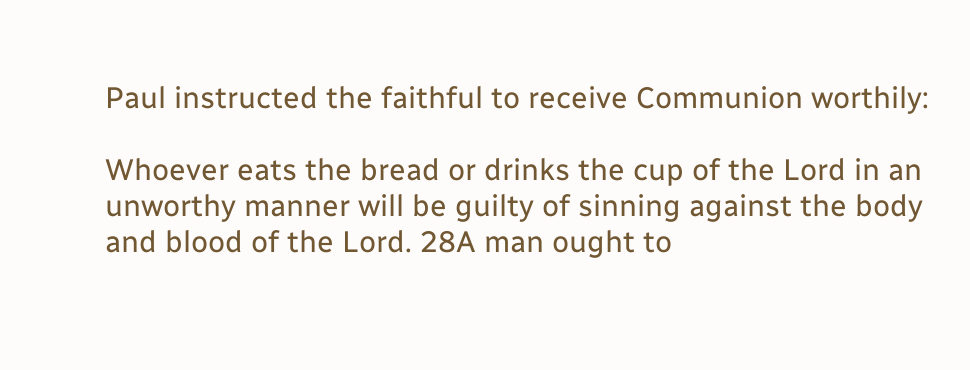Paul instructed the faithful to receive Communion worthily:

Whoever eats the bread or drinks the cup of the Lord in an unworthy manner will be guilty of sinning against the body and blood of the Lord. 28A man ought to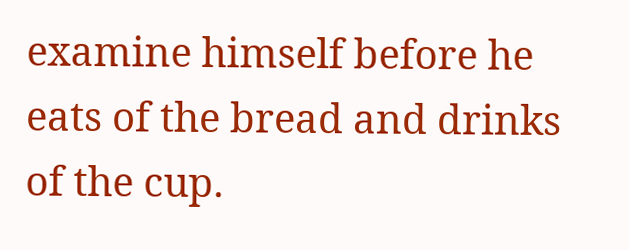examine himself before he eats of the bread and drinks of the cup.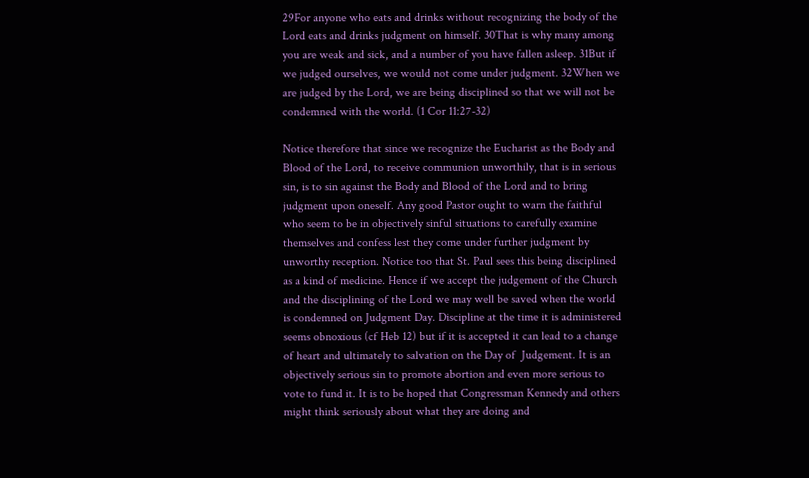29For anyone who eats and drinks without recognizing the body of the Lord eats and drinks judgment on himself. 30That is why many among you are weak and sick, and a number of you have fallen asleep. 31But if we judged ourselves, we would not come under judgment. 32When we are judged by the Lord, we are being disciplined so that we will not be condemned with the world. (1 Cor 11:27-32)

Notice therefore that since we recognize the Eucharist as the Body and Blood of the Lord, to receive communion unworthily, that is in serious sin, is to sin against the Body and Blood of the Lord and to bring judgment upon oneself. Any good Pastor ought to warn the faithful who seem to be in objectively sinful situations to carefully examine themselves and confess lest they come under further judgment by unworthy reception. Notice too that St. Paul sees this being disciplined as a kind of medicine. Hence if we accept the judgement of the Church and the disciplining of the Lord we may well be saved when the world is condemned on Judgment Day. Discipline at the time it is administered seems obnoxious (cf Heb 12) but if it is accepted it can lead to a change of heart and ultimately to salvation on the Day of  Judgement. It is an objectively serious sin to promote abortion and even more serious to vote to fund it. It is to be hoped that Congressman Kennedy and others might think seriously about what they are doing and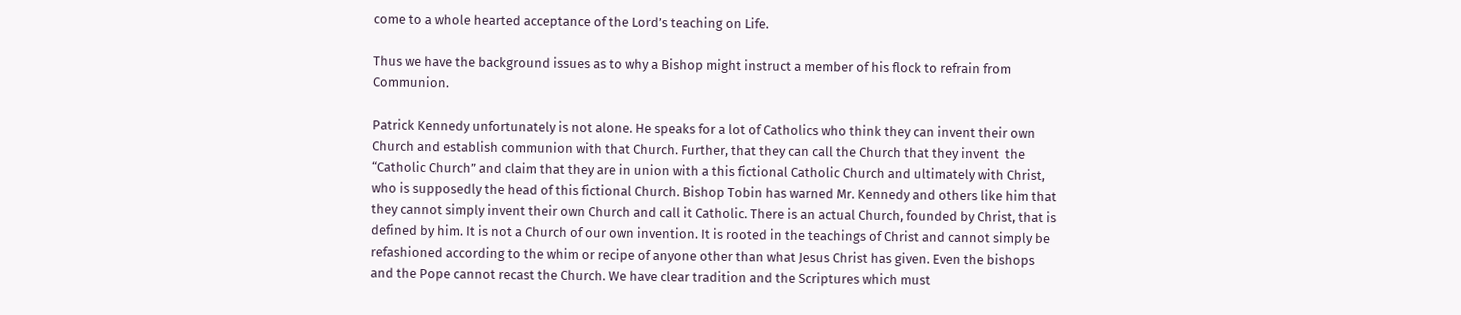come to a whole hearted acceptance of the Lord’s teaching on Life.

Thus we have the background issues as to why a Bishop might instruct a member of his flock to refrain from Communion.

Patrick Kennedy unfortunately is not alone. He speaks for a lot of Catholics who think they can invent their own Church and establish communion with that Church. Further, that they can call the Church that they invent  the “Catholic Church” and claim that they are in union with a this fictional Catholic Church and ultimately with Christ,  who is supposedly the head of this fictional Church. Bishop Tobin has warned Mr. Kennedy and others like him that they cannot simply invent their own Church and call it Catholic. There is an actual Church, founded by Christ, that is defined by him. It is not a Church of our own invention. It is rooted in the teachings of Christ and cannot simply be refashioned according to the whim or recipe of anyone other than what Jesus Christ has given. Even the bishops and the Pope cannot recast the Church. We have clear tradition and the Scriptures which must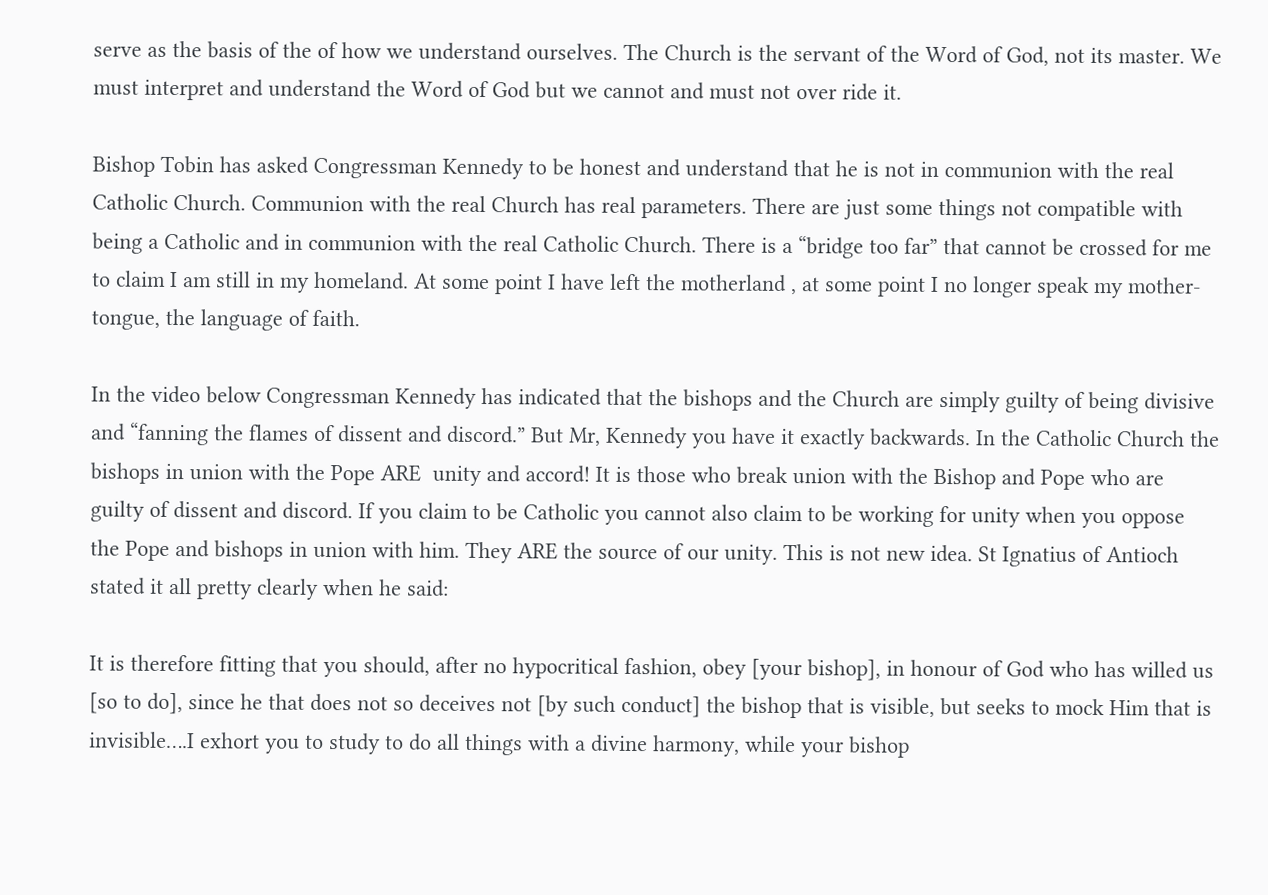serve as the basis of the of how we understand ourselves. The Church is the servant of the Word of God, not its master. We must interpret and understand the Word of God but we cannot and must not over ride it.

Bishop Tobin has asked Congressman Kennedy to be honest and understand that he is not in communion with the real Catholic Church. Communion with the real Church has real parameters. There are just some things not compatible with being a Catholic and in communion with the real Catholic Church. There is a “bridge too far” that cannot be crossed for me to claim I am still in my homeland. At some point I have left the motherland , at some point I no longer speak my mother-tongue, the language of faith.

In the video below Congressman Kennedy has indicated that the bishops and the Church are simply guilty of being divisive and “fanning the flames of dissent and discord.” But Mr, Kennedy you have it exactly backwards. In the Catholic Church the bishops in union with the Pope ARE  unity and accord! It is those who break union with the Bishop and Pope who are guilty of dissent and discord. If you claim to be Catholic you cannot also claim to be working for unity when you oppose the Pope and bishops in union with him. They ARE the source of our unity. This is not new idea. St Ignatius of Antioch stated it all pretty clearly when he said:

It is therefore fitting that you should, after no hypocritical fashion, obey [your bishop], in honour of God who has willed us [so to do], since he that does not so deceives not [by such conduct] the bishop that is visible, but seeks to mock Him that is invisible….I exhort you to study to do all things with a divine harmony, while your bishop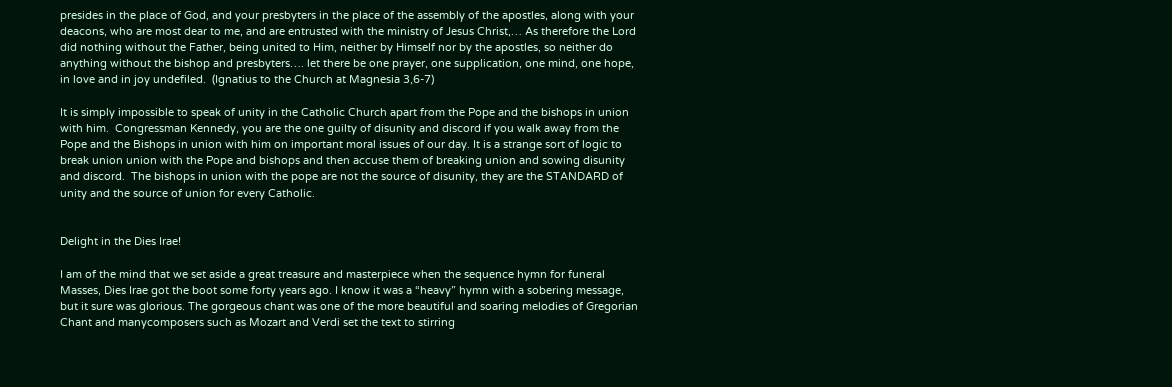presides in the place of God, and your presbyters in the place of the assembly of the apostles, along with your deacons, who are most dear to me, and are entrusted with the ministry of Jesus Christ,… As therefore the Lord did nothing without the Father, being united to Him, neither by Himself nor by the apostles, so neither do anything without the bishop and presbyters…. let there be one prayer, one supplication, one mind, one hope, in love and in joy undefiled.  (Ignatius to the Church at Magnesia 3,6-7)

It is simply impossible to speak of unity in the Catholic Church apart from the Pope and the bishops in union with him.  Congressman Kennedy, you are the one guilty of disunity and discord if you walk away from the Pope and the Bishops in union with him on important moral issues of our day. It is a strange sort of logic to break union union with the Pope and bishops and then accuse them of breaking union and sowing disunity and discord.  The bishops in union with the pope are not the source of disunity, they are the STANDARD of unity and the source of union for every Catholic.


Delight in the Dies Irae!

I am of the mind that we set aside a great treasure and masterpiece when the sequence hymn for funeral Masses, Dies Irae got the boot some forty years ago. I know it was a “heavy” hymn with a sobering message, but it sure was glorious. The gorgeous chant was one of the more beautiful and soaring melodies of Gregorian Chant and manycomposers such as Mozart and Verdi set the text to stirring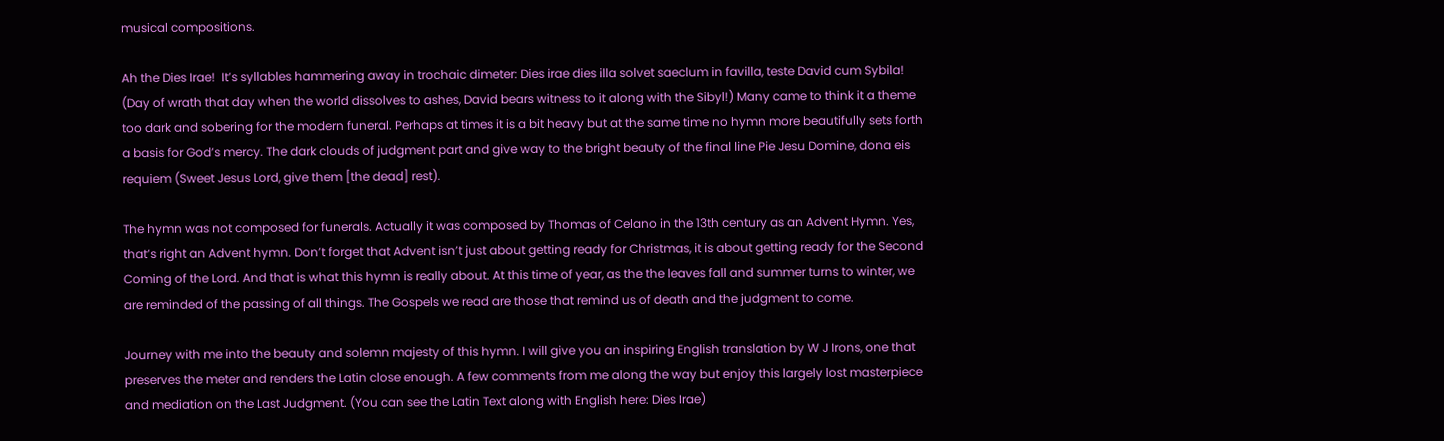musical compositions.

Ah the Dies Irae!  It’s syllables hammering away in trochaic dimeter: Dies irae dies illa solvet saeclum in favilla, teste David cum Sybila! (Day of wrath that day when the world dissolves to ashes, David bears witness to it along with the Sibyl!) Many came to think it a theme too dark and sobering for the modern funeral. Perhaps at times it is a bit heavy but at the same time no hymn more beautifully sets forth a basis for God’s mercy. The dark clouds of judgment part and give way to the bright beauty of the final line Pie Jesu Domine, dona eis requiem (Sweet Jesus Lord, give them [the dead] rest).

The hymn was not composed for funerals. Actually it was composed by Thomas of Celano in the 13th century as an Advent Hymn. Yes, that’s right an Advent hymn. Don’t forget that Advent isn’t just about getting ready for Christmas, it is about getting ready for the Second Coming of the Lord. And that is what this hymn is really about. At this time of year, as the the leaves fall and summer turns to winter, we are reminded of the passing of all things. The Gospels we read are those that remind us of death and the judgment to come.

Journey with me into the beauty and solemn majesty of this hymn. I will give you an inspiring English translation by W J Irons, one that preserves the meter and renders the Latin close enough. A few comments from me along the way but enjoy this largely lost masterpiece and mediation on the Last Judgment. (You can see the Latin Text along with English here: Dies Irae)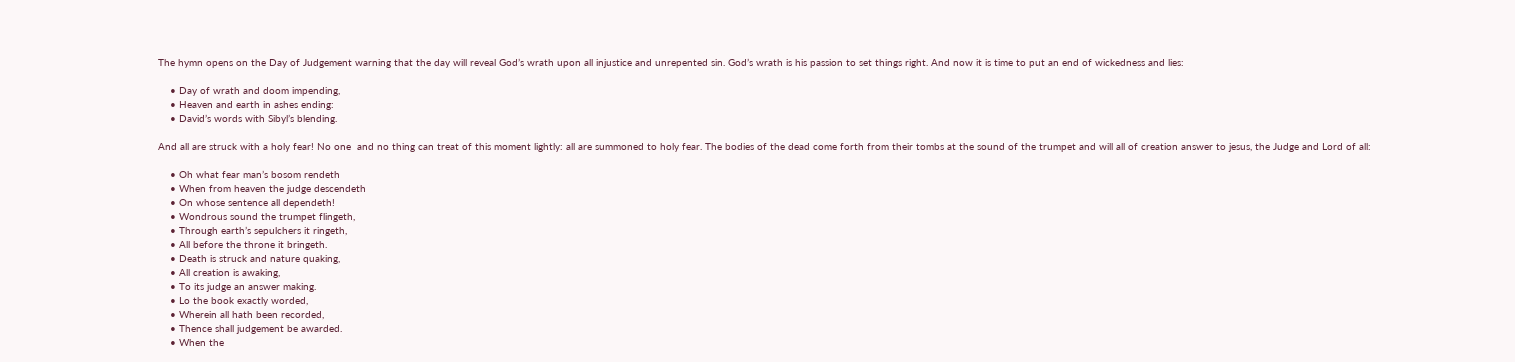The hymn opens on the Day of Judgement warning that the day will reveal God’s wrath upon all injustice and unrepented sin. God’s wrath is his passion to set things right. And now it is time to put an end of wickedness and lies:

    • Day of wrath and doom impending,
    • Heaven and earth in ashes ending:
    • David’s words with Sibyl’s blending.

And all are struck with a holy fear! No one  and no thing can treat of this moment lightly: all are summoned to holy fear. The bodies of the dead come forth from their tombs at the sound of the trumpet and will all of creation answer to jesus, the Judge and Lord of all:

    • Oh what fear man’s bosom rendeth
    • When from heaven the judge descendeth
    • On whose sentence all dependeth!
    • Wondrous sound the trumpet flingeth,
    • Through earth’s sepulchers it ringeth,
    • All before the throne it bringeth.
    • Death is struck and nature quaking,
    • All creation is awaking,
    • To its judge an answer making.
    • Lo the book exactly worded,
    • Wherein all hath been recorded,
    • Thence shall judgement be awarded.
    • When the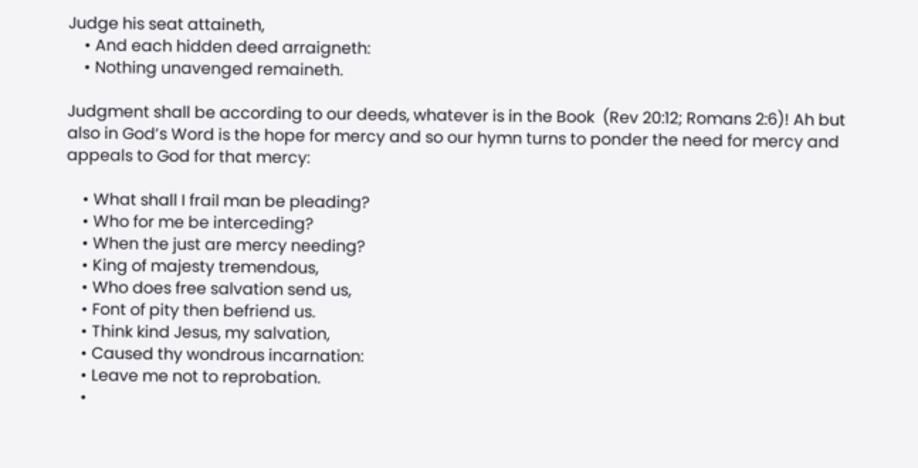Judge his seat attaineth,
    • And each hidden deed arraigneth:
    • Nothing unavenged remaineth.

Judgment shall be according to our deeds, whatever is in the Book  (Rev 20:12; Romans 2:6)! Ah but also in God’s Word is the hope for mercy and so our hymn turns to ponder the need for mercy and appeals to God for that mercy:

    • What shall I frail man be pleading?
    • Who for me be interceding?
    • When the just are mercy needing?
    • King of majesty tremendous,
    • Who does free salvation send us,
    • Font of pity then befriend us.
    • Think kind Jesus, my salvation,
    • Caused thy wondrous incarnation:
    • Leave me not to reprobation.
    •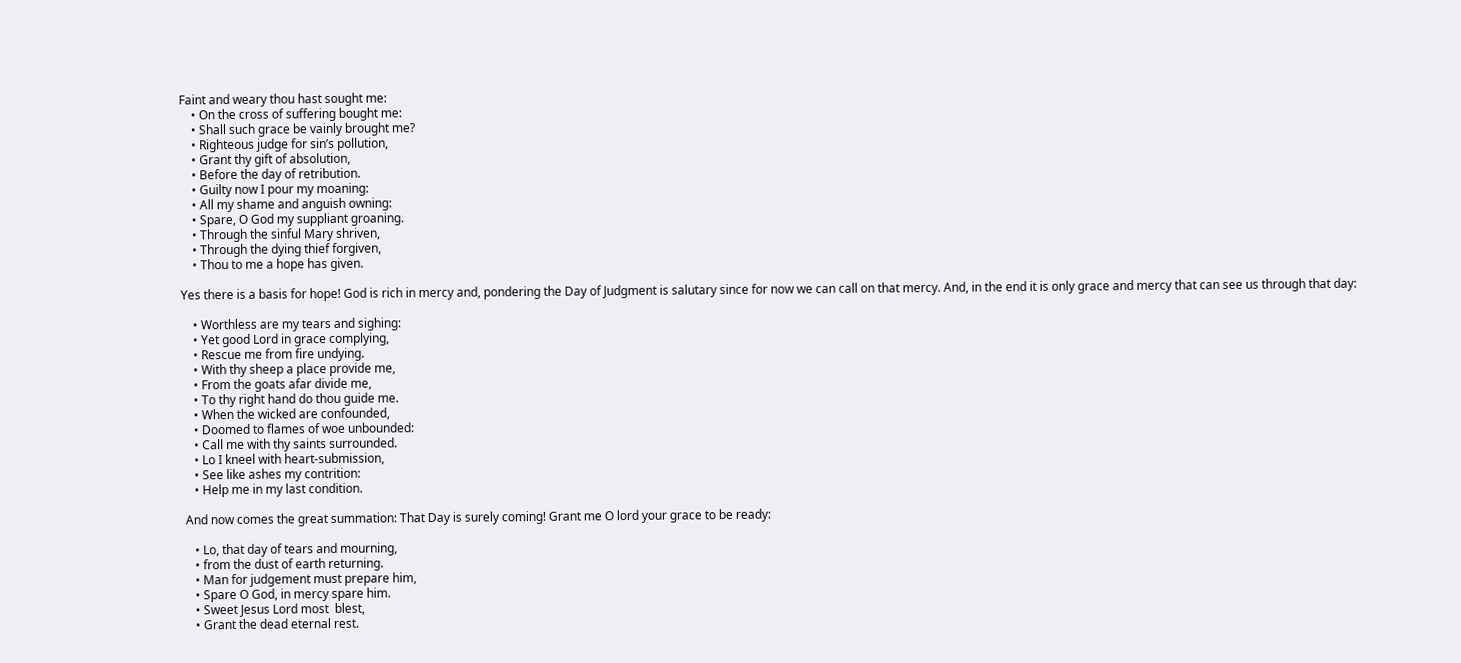Faint and weary thou hast sought me:
    • On the cross of suffering bought me:
    • Shall such grace be vainly brought me?
    • Righteous judge for sin’s pollution,
    • Grant thy gift of absolution,
    • Before the day of retribution.
    • Guilty now I pour my moaning:
    • All my shame and anguish owning:
    • Spare, O God my suppliant groaning.
    • Through the sinful Mary shriven,
    • Through the dying thief forgiven,
    • Thou to me a hope has given.

Yes there is a basis for hope! God is rich in mercy and, pondering the Day of Judgment is salutary since for now we can call on that mercy. And, in the end it is only grace and mercy that can see us through that day:

    • Worthless are my tears and sighing:
    • Yet good Lord in grace complying,
    • Rescue me from fire undying.
    • With thy sheep a place provide me,
    • From the goats afar divide me,
    • To thy right hand do thou guide me.
    • When the wicked are confounded,
    • Doomed to flames of woe unbounded:
    • Call me with thy saints surrounded.
    • Lo I kneel with heart-submission,
    • See like ashes my contrition:
    • Help me in my last condition.

 And now comes the great summation: That Day is surely coming! Grant me O lord your grace to be ready:

    • Lo, that day of tears and mourning,
    • from the dust of earth returning.
    • Man for judgement must prepare him,
    • Spare O God, in mercy spare him.
    • Sweet Jesus Lord most  blest,
    • Grant the dead eternal rest.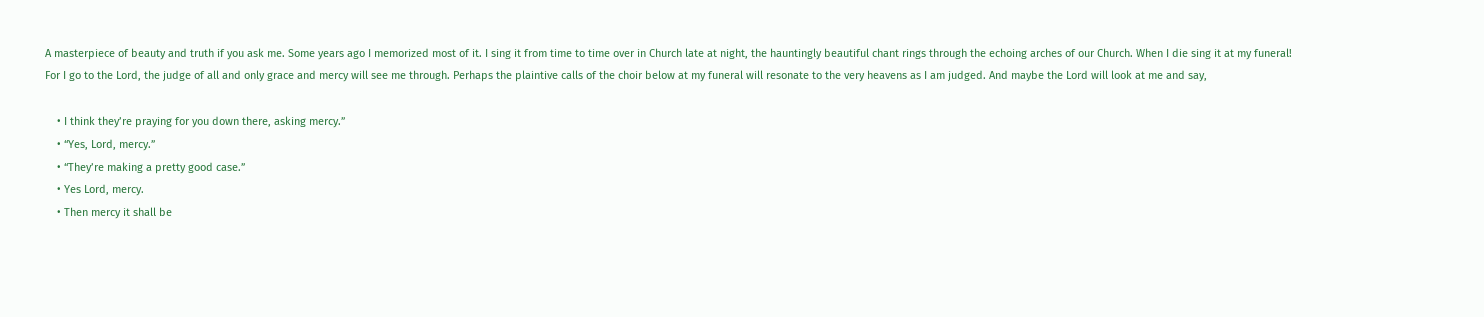A masterpiece of beauty and truth if you ask me. Some years ago I memorized most of it. I sing it from time to time over in Church late at night, the hauntingly beautiful chant rings through the echoing arches of our Church. When I die sing it at my funeral!  For I go to the Lord, the judge of all and only grace and mercy will see me through. Perhaps the plaintive calls of the choir below at my funeral will resonate to the very heavens as I am judged. And maybe the Lord will look at me and say,

    • I think they’re praying for you down there, asking mercy.”
    • “Yes, Lord, mercy.”
    • “They’re making a pretty good case.”
    • Yes Lord, mercy.
    • Then mercy it shall be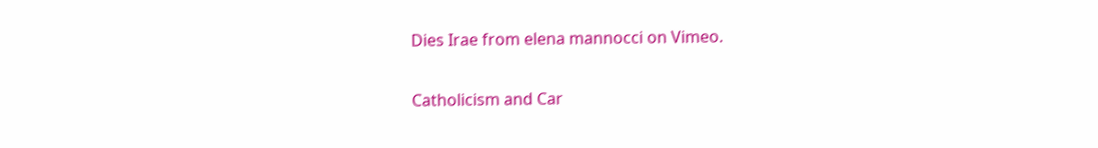Dies Irae from elena mannocci on Vimeo.

Catholicism and Car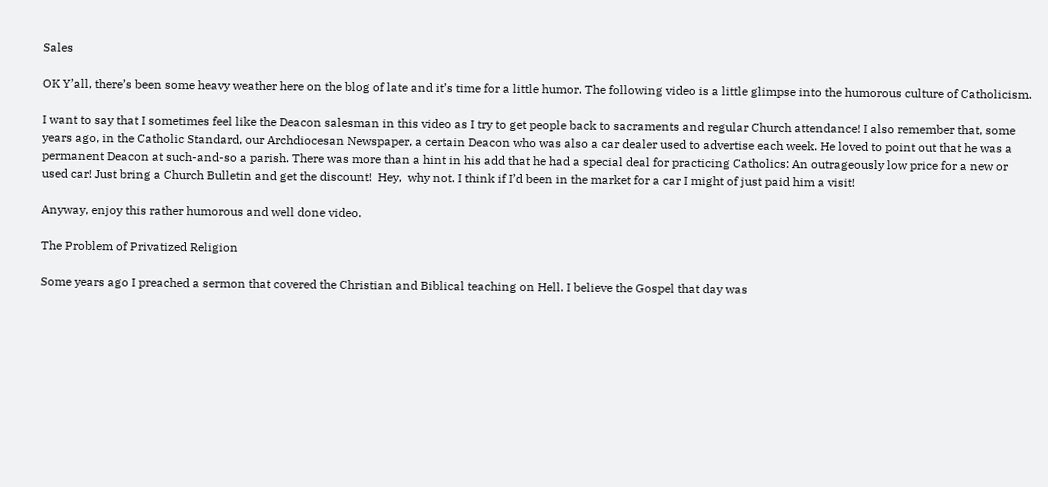Sales

OK Y’all, there’s been some heavy weather here on the blog of late and it’s time for a little humor. The following video is a little glimpse into the humorous culture of Catholicism.

I want to say that I sometimes feel like the Deacon salesman in this video as I try to get people back to sacraments and regular Church attendance! I also remember that, some years ago, in the Catholic Standard, our Archdiocesan Newspaper, a certain Deacon who was also a car dealer used to advertise each week. He loved to point out that he was a permanent Deacon at such-and-so a parish. There was more than a hint in his add that he had a special deal for practicing Catholics: An outrageously low price for a new or used car! Just bring a Church Bulletin and get the discount!  Hey,  why not. I think if I’d been in the market for a car I might of just paid him a visit!

Anyway, enjoy this rather humorous and well done video.

The Problem of Privatized Religion

Some years ago I preached a sermon that covered the Christian and Biblical teaching on Hell. I believe the Gospel that day was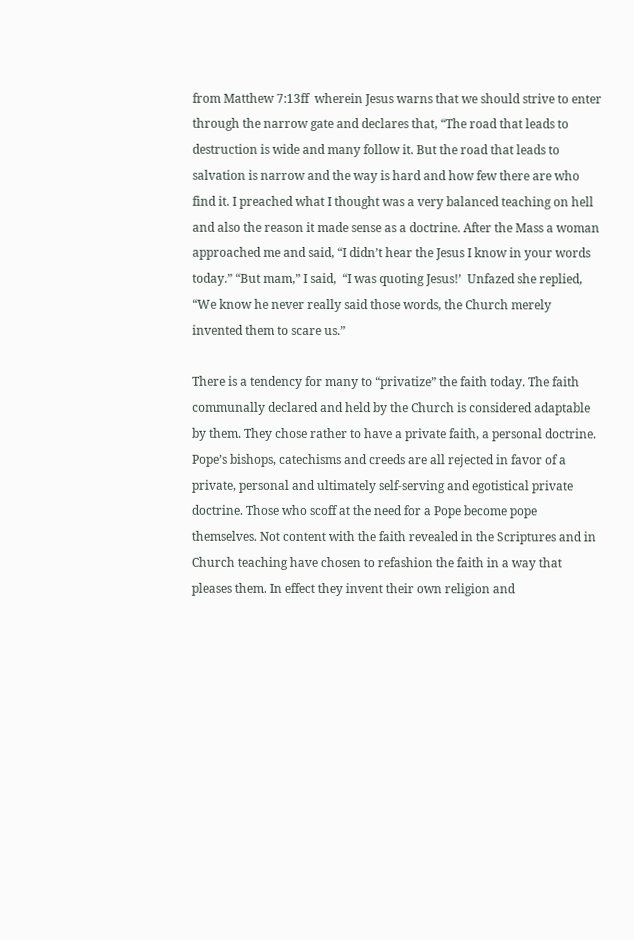from Matthew 7:13ff  wherein Jesus warns that we should strive to enter through the narrow gate and declares that, “The road that leads to destruction is wide and many follow it. But the road that leads to salvation is narrow and the way is hard and how few there are who find it. I preached what I thought was a very balanced teaching on hell and also the reason it made sense as a doctrine. After the Mass a woman approached me and said, “I didn’t hear the Jesus I know in your words today.” “But mam,” I said,  “I was quoting Jesus!’  Unfazed she replied, “We know he never really said those words, the Church merely invented them to scare us.”

There is a tendency for many to “privatize” the faith today. The faith communally declared and held by the Church is considered adaptable by them. They chose rather to have a private faith, a personal doctrine. Pope’s bishops, catechisms and creeds are all rejected in favor of a private, personal and ultimately self-serving and egotistical private doctrine. Those who scoff at the need for a Pope become pope themselves. Not content with the faith revealed in the Scriptures and in Church teaching have chosen to refashion the faith in a way that pleases them. In effect they invent their own religion and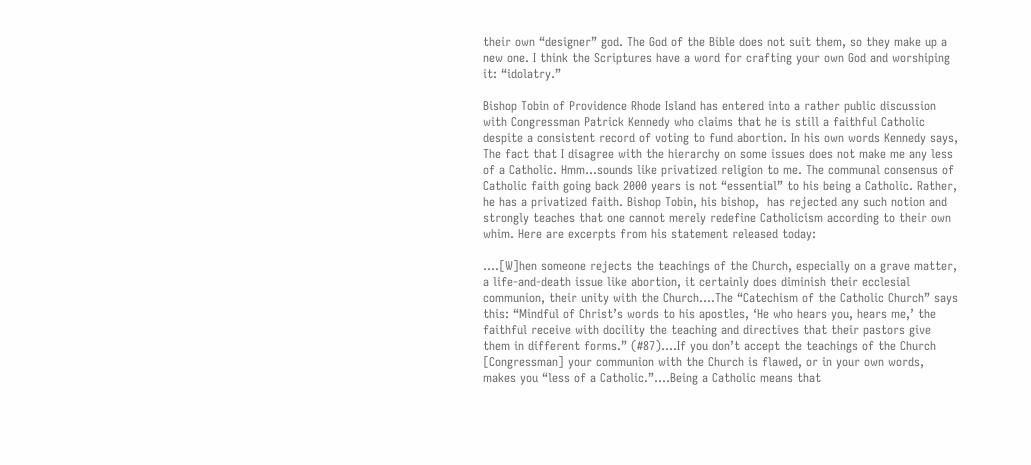their own “designer” god. The God of the Bible does not suit them, so they make up a new one. I think the Scriptures have a word for crafting your own God and worshiping it: “idolatry.”

Bishop Tobin of Providence Rhode Island has entered into a rather public discussion with Congressman Patrick Kennedy who claims that he is still a faithful Catholic despite a consistent record of voting to fund abortion. In his own words Kennedy says, The fact that I disagree with the hierarchy on some issues does not make me any less of a Catholic. Hmm…sounds like privatized religion to me. The communal consensus of Catholic faith going back 2000 years is not “essential” to his being a Catholic. Rather, he has a privatized faith. Bishop Tobin, his bishop,  has rejected any such notion and strongly teaches that one cannot merely redefine Catholicism according to their own whim. Here are excerpts from his statement released today:

….[W]hen someone rejects the teachings of the Church, especially on a grave matter, a life-and-death issue like abortion, it certainly does diminish their ecclesial communion, their unity with the Church….The “Catechism of the Catholic Church” says this: “Mindful of Christ’s words to his apostles, ‘He who hears you, hears me,’ the faithful receive with docility the teaching and directives that their pastors give them in different forms.” (#87)….If you don’t accept the teachings of the Church [Congressman] your communion with the Church is flawed, or in your own words, makes you “less of a Catholic.”….Being a Catholic means that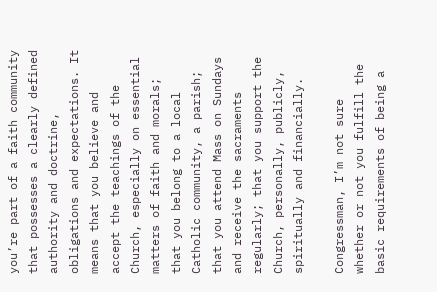you’re part of a faith community that possesses a clearly defined authority and doctrine, obligations and expectations. It means that you believe and accept the teachings of the Church, especially on essential matters of faith and morals; that you belong to a local Catholic community, a parish; that you attend Mass on Sundays and receive the sacraments regularly; that you support the Church, personally, publicly, spiritually and financially.

Congressman, I’m not sure whether or not you fulfill the basic requirements of being a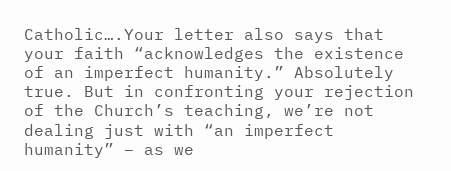Catholic….Your letter also says that your faith “acknowledges the existence of an imperfect humanity.” Absolutely true. But in confronting your rejection of the Church’s teaching, we’re not dealing just with “an imperfect humanity” – as we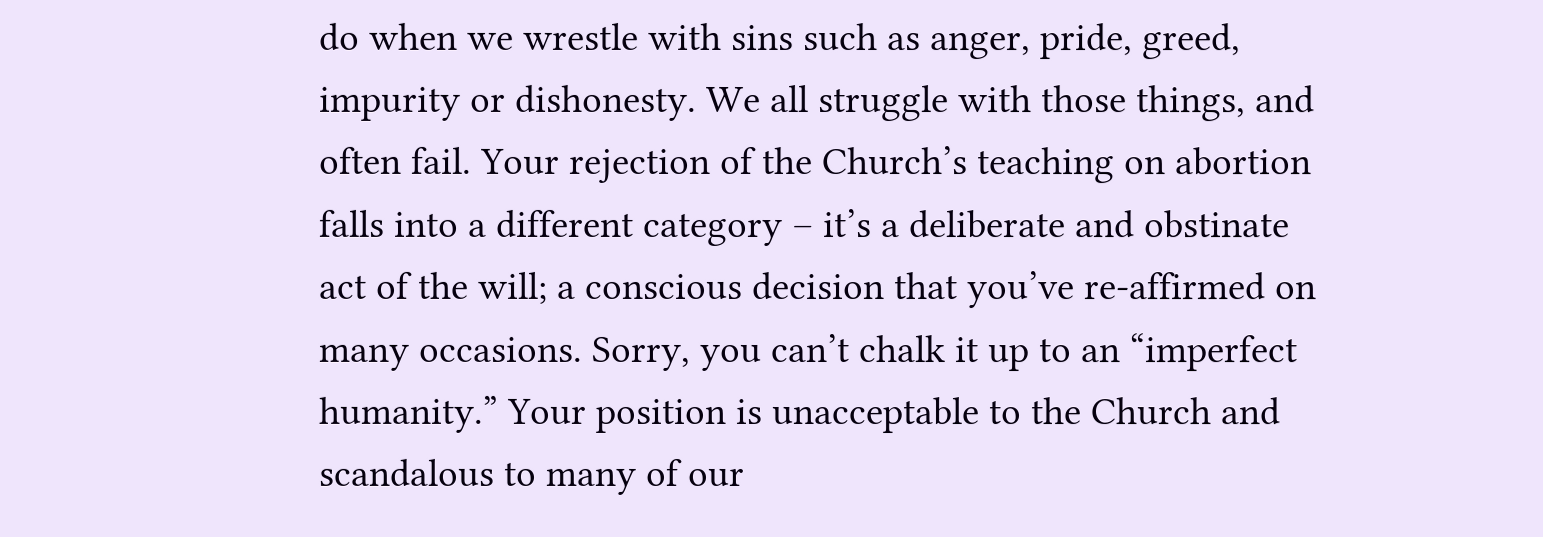do when we wrestle with sins such as anger, pride, greed, impurity or dishonesty. We all struggle with those things, and often fail. Your rejection of the Church’s teaching on abortion falls into a different category – it’s a deliberate and obstinate act of the will; a conscious decision that you’ve re-affirmed on many occasions. Sorry, you can’t chalk it up to an “imperfect humanity.” Your position is unacceptable to the Church and scandalous to many of our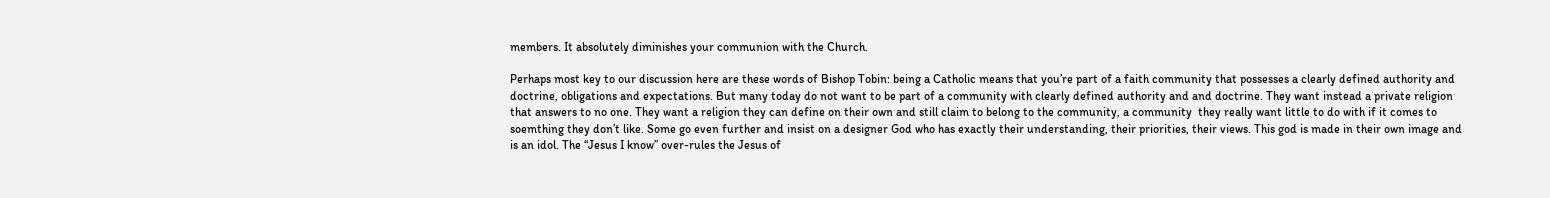members. It absolutely diminishes your communion with the Church.

Perhaps most key to our discussion here are these words of Bishop Tobin: being a Catholic means that you’re part of a faith community that possesses a clearly defined authority and doctrine, obligations and expectations. But many today do not want to be part of a community with clearly defined authority and and doctrine. They want instead a private religion that answers to no one. They want a religion they can define on their own and still claim to belong to the community, a community  they really want little to do with if it comes to soemthing they don’t like. Some go even further and insist on a designer God who has exactly their understanding, their priorities, their views. This god is made in their own image and is an idol. The “Jesus I know” over-rules the Jesus of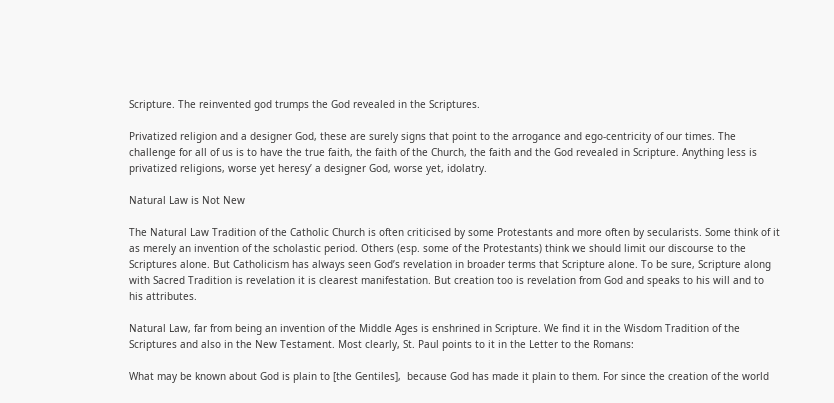Scripture. The reinvented god trumps the God revealed in the Scriptures.

Privatized religion and a designer God, these are surely signs that point to the arrogance and ego-centricity of our times. The challenge for all of us is to have the true faith, the faith of the Church, the faith and the God revealed in Scripture. Anything less is privatized religions, worse yet heresy’ a designer God, worse yet, idolatry.

Natural Law is Not New

The Natural Law Tradition of the Catholic Church is often criticised by some Protestants and more often by secularists. Some think of it as merely an invention of the scholastic period. Others (esp. some of the Protestants) think we should limit our discourse to the Scriptures alone. But Catholicism has always seen God’s revelation in broader terms that Scripture alone. To be sure, Scripture along with Sacred Tradition is revelation it is clearest manifestation. But creation too is revelation from God and speaks to his will and to his attributes.

Natural Law, far from being an invention of the Middle Ages is enshrined in Scripture. We find it in the Wisdom Tradition of the Scriptures and also in the New Testament. Most clearly, St. Paul points to it in the Letter to the Romans:

What may be known about God is plain to [the Gentiles],  because God has made it plain to them. For since the creation of the world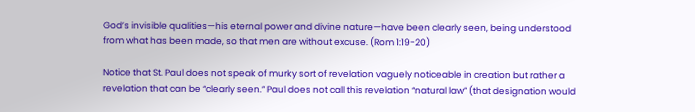God’s invisible qualities—his eternal power and divine nature—have been clearly seen, being understood from what has been made, so that men are without excuse. (Rom 1:19-20)

Notice that St. Paul does not speak of murky sort of revelation vaguely noticeable in creation but rather a revelation that can be “clearly seen.” Paul does not call this revelation “natural law” (that designation would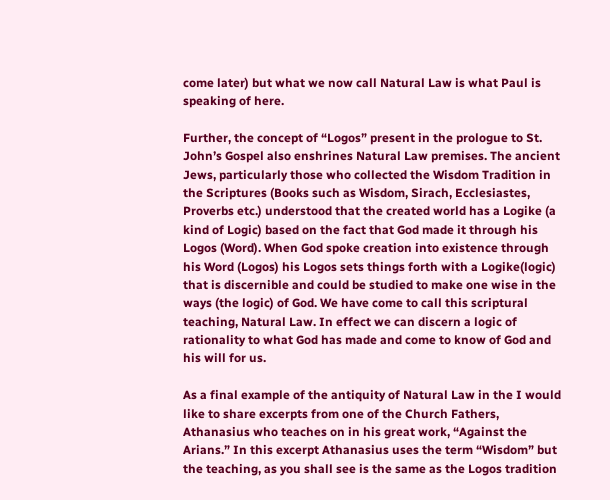come later) but what we now call Natural Law is what Paul is speaking of here.

Further, the concept of “Logos” present in the prologue to St. John’s Gospel also enshrines Natural Law premises. The ancient Jews, particularly those who collected the Wisdom Tradition in the Scriptures (Books such as Wisdom, Sirach, Ecclesiastes, Proverbs etc.) understood that the created world has a Logike (a kind of Logic) based on the fact that God made it through his Logos (Word). When God spoke creation into existence through his Word (Logos) his Logos sets things forth with a Logike(logic) that is discernible and could be studied to make one wise in the ways (the logic) of God. We have come to call this scriptural teaching, Natural Law. In effect we can discern a logic of rationality to what God has made and come to know of God and his will for us.

As a final example of the antiquity of Natural Law in the I would like to share excerpts from one of the Church Fathers, Athanasius who teaches on in his great work, “Against the Arians.” In this excerpt Athanasius uses the term “Wisdom” but the teaching, as you shall see is the same as the Logos tradition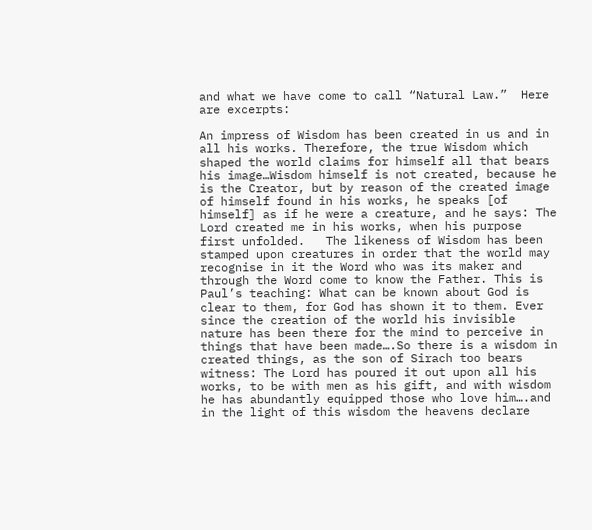and what we have come to call “Natural Law.”  Here are excerpts:

An impress of Wisdom has been created in us and in all his works. Therefore, the true Wisdom which shaped the world claims for himself all that bears his image…Wisdom himself is not created, because he is the Creator, but by reason of the created image of himself found in his works, he speaks [of himself] as if he were a creature, and he says: The Lord created me in his works, when his purpose first unfolded.   The likeness of Wisdom has been stamped upon creatures in order that the world may recognise in it the Word who was its maker and through the Word come to know the Father. This is Paul’s teaching: What can be known about God is clear to them, for God has shown it to them. Ever since the creation of the world his invisible nature has been there for the mind to perceive in things that have been made….So there is a wisdom in created things, as the son of Sirach too bears witness: The Lord has poured it out upon all his works, to be with men as his gift, and with wisdom he has abundantly equipped those who love him….and in the light of this wisdom the heavens declare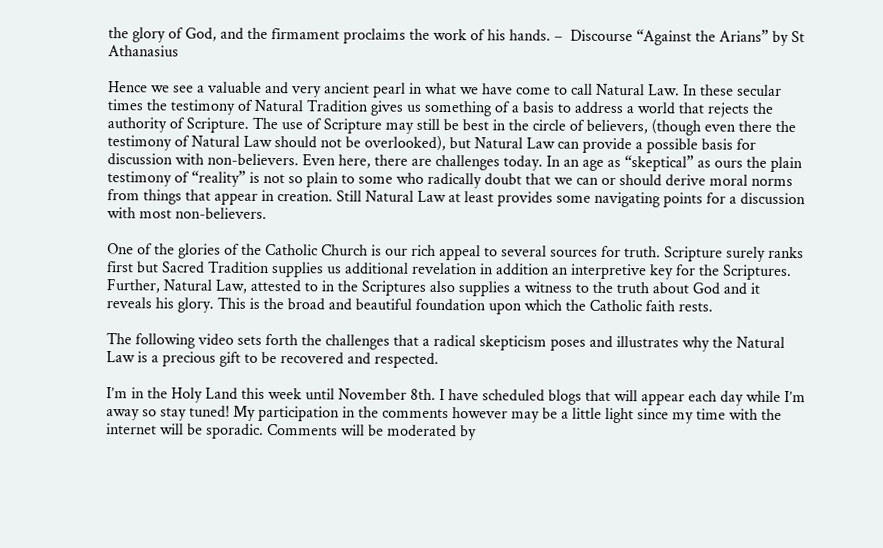the glory of God, and the firmament proclaims the work of his hands. –  Discourse “Against the Arians” by St Athanasius

Hence we see a valuable and very ancient pearl in what we have come to call Natural Law. In these secular times the testimony of Natural Tradition gives us something of a basis to address a world that rejects the authority of Scripture. The use of Scripture may still be best in the circle of believers, (though even there the testimony of Natural Law should not be overlooked), but Natural Law can provide a possible basis for discussion with non-believers. Even here, there are challenges today. In an age as “skeptical” as ours the plain testimony of “reality” is not so plain to some who radically doubt that we can or should derive moral norms from things that appear in creation. Still Natural Law at least provides some navigating points for a discussion with most non-believers.

One of the glories of the Catholic Church is our rich appeal to several sources for truth. Scripture surely ranks first but Sacred Tradition supplies us additional revelation in addition an interpretive key for the Scriptures. Further, Natural Law, attested to in the Scriptures also supplies a witness to the truth about God and it reveals his glory. This is the broad and beautiful foundation upon which the Catholic faith rests.

The following video sets forth the challenges that a radical skepticism poses and illustrates why the Natural Law is a precious gift to be recovered and respected.

I’m in the Holy Land this week until November 8th. I have scheduled blogs that will appear each day while I’m away so stay tuned! My participation in the comments however may be a little light since my time with the internet will be sporadic. Comments will be moderated by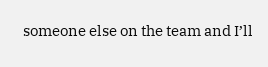someone else on the team and I’ll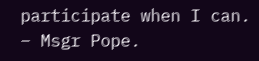participate when I can. – Msgr Pope.